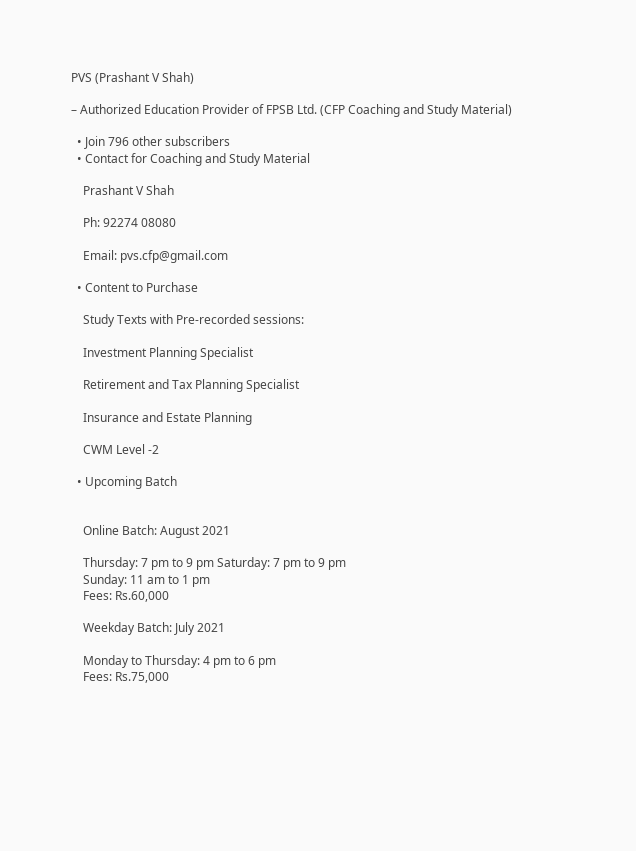PVS (Prashant V Shah)

– Authorized Education Provider of FPSB Ltd. (CFP Coaching and Study Material)

  • Join 796 other subscribers
  • Contact for Coaching and Study Material

    Prashant V Shah

    Ph: 92274 08080

    Email: pvs.cfp@gmail.com

  • Content to Purchase

    Study Texts with Pre-recorded sessions:

    Investment Planning Specialist

    Retirement and Tax Planning Specialist

    Insurance and Estate Planning

    CWM Level -2

  • Upcoming Batch


    Online Batch: August 2021

    Thursday: 7 pm to 9 pm Saturday: 7 pm to 9 pm
    Sunday: 11 am to 1 pm
    Fees: Rs.60,000

    Weekday Batch: July 2021

    Monday to Thursday: 4 pm to 6 pm
    Fees: Rs.75,000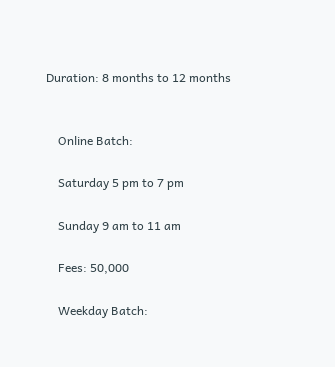Duration: 8 months to 12 months


    Online Batch:

    Saturday 5 pm to 7 pm

    Sunday 9 am to 11 am

    Fees: 50,000

    Weekday Batch: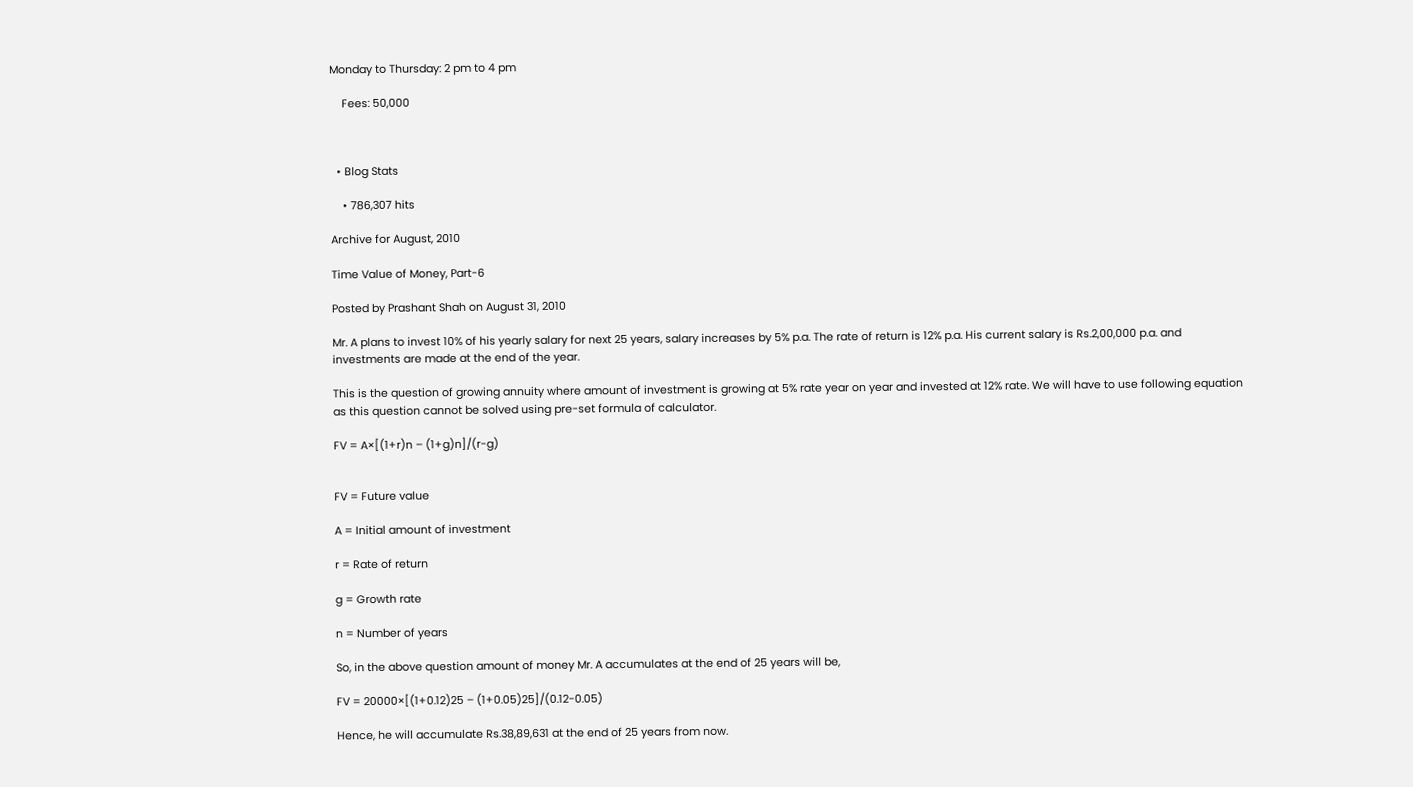Monday to Thursday: 2 pm to 4 pm

    Fees: 50,000



  • Blog Stats

    • 786,307 hits

Archive for August, 2010

Time Value of Money, Part-6

Posted by Prashant Shah on August 31, 2010

Mr. A plans to invest 10% of his yearly salary for next 25 years, salary increases by 5% p.a. The rate of return is 12% p.a. His current salary is Rs.2,00,000 p.a. and investments are made at the end of the year.

This is the question of growing annuity where amount of investment is growing at 5% rate year on year and invested at 12% rate. We will have to use following equation as this question cannot be solved using pre-set formula of calculator.

FV = A×[(1+r)n – (1+g)n]/(r-g)


FV = Future value

A = Initial amount of investment

r = Rate of return

g = Growth rate

n = Number of years

So, in the above question amount of money Mr. A accumulates at the end of 25 years will be,

FV = 20000×[(1+0.12)25 – (1+0.05)25]/(0.12-0.05)

Hence, he will accumulate Rs.38,89,631 at the end of 25 years from now.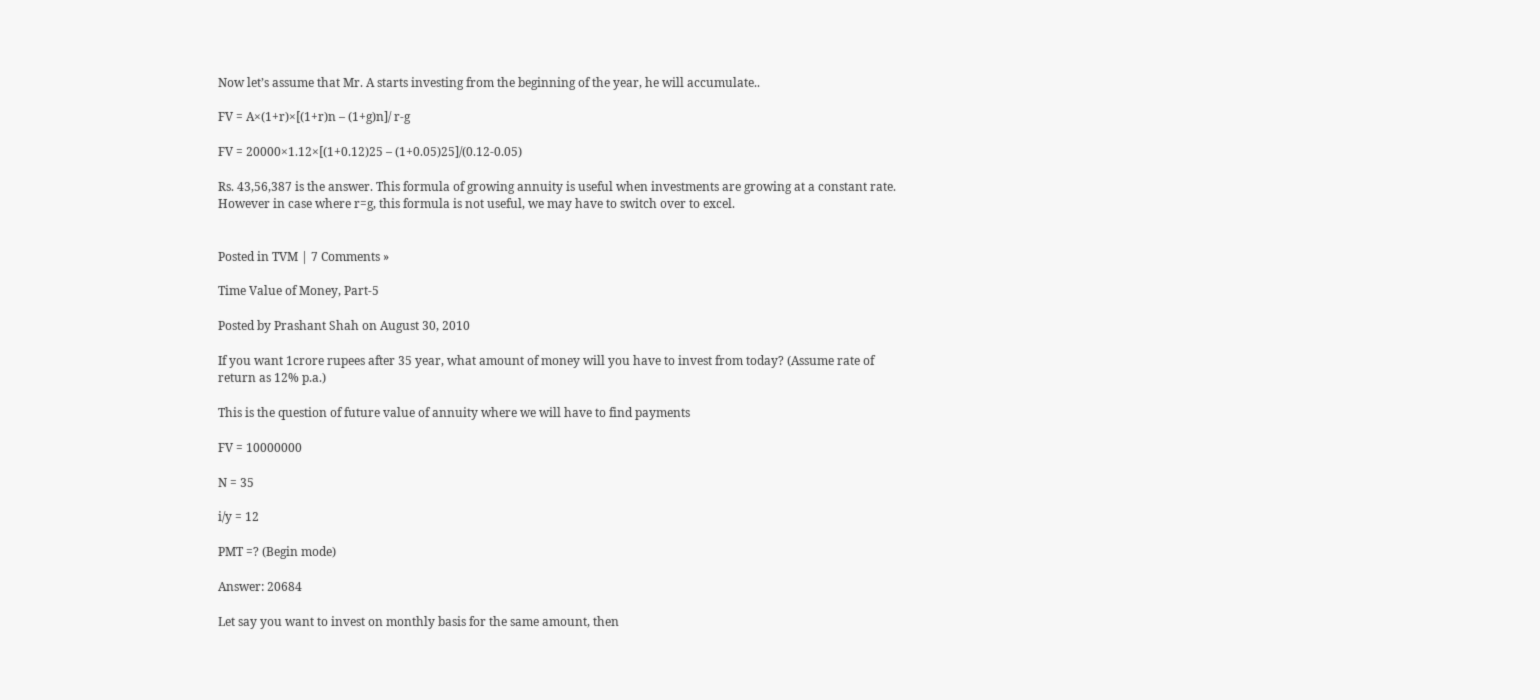Now let’s assume that Mr. A starts investing from the beginning of the year, he will accumulate..

FV = A×(1+r)×[(1+r)n – (1+g)n]/ r-g

FV = 20000×1.12×[(1+0.12)25 – (1+0.05)25]/(0.12-0.05)

Rs. 43,56,387 is the answer. This formula of growing annuity is useful when investments are growing at a constant rate. However in case where r=g, this formula is not useful, we may have to switch over to excel.


Posted in TVM | 7 Comments »

Time Value of Money, Part-5

Posted by Prashant Shah on August 30, 2010

If you want 1crore rupees after 35 year, what amount of money will you have to invest from today? (Assume rate of return as 12% p.a.)

This is the question of future value of annuity where we will have to find payments

FV = 10000000

N = 35

i/y = 12

PMT =? (Begin mode)

Answer: 20684

Let say you want to invest on monthly basis for the same amount, then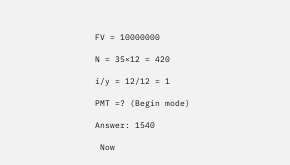FV = 10000000

N = 35×12 = 420

i/y = 12/12 = 1

PMT =? (Begin mode)

Answer: 1540

 Now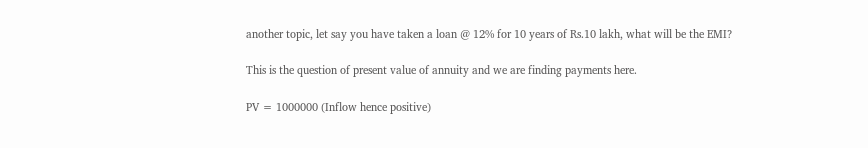another topic, let say you have taken a loan @ 12% for 10 years of Rs.10 lakh, what will be the EMI?

This is the question of present value of annuity and we are finding payments here.

PV = 1000000 (Inflow hence positive)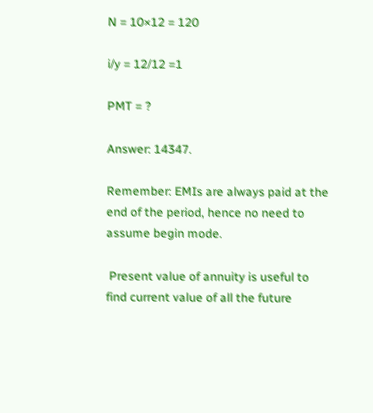N = 10×12 = 120

i/y = 12/12 =1

PMT = ?

Answer: 14347.

Remember: EMIs are always paid at the end of the period, hence no need to assume begin mode.

 Present value of annuity is useful to find current value of all the future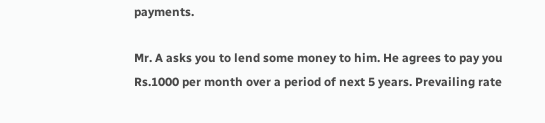payments.

Mr. A asks you to lend some money to him. He agrees to pay you Rs.1000 per month over a period of next 5 years. Prevailing rate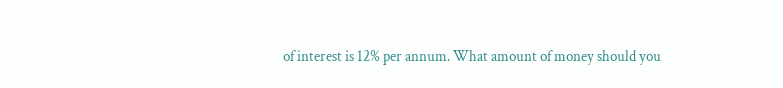of interest is 12% per annum. What amount of money should you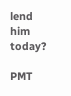lend him today?

PMT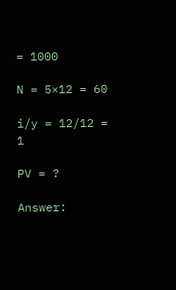= 1000

N = 5×12 = 60

i/y = 12/12 = 1

PV = ?

Answer: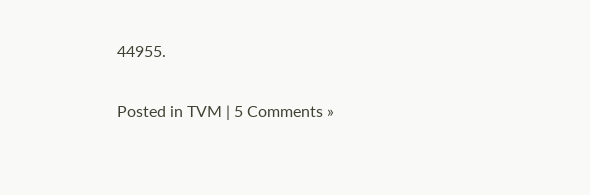44955.

Posted in TVM | 5 Comments »